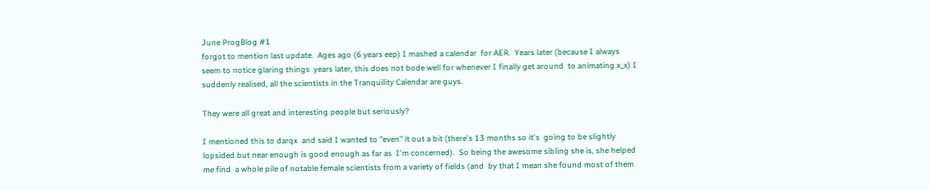June ProgBlog #1
forgot to mention last update.  Ages ago (6 years eep) I mashed a calendar  for AER.  Years later (because I always seem to notice glaring things  years later, this does not bode well for whenever I finally get around  to animating x_x) I suddenly realised, all the scientists in the Tranquility Calendar are guys.

They were all great and interesting people but seriously?

I mentioned this to darqx  and said I wanted to "even" it out a bit (there's 13 months so it's  going to be slightly lopsided but near enough is good enough as far as  I'm concerned).  So being the awesome sibling she is, she helped me find  a whole pile of notable female scientists from a variety of fields (and  by that I mean she found most of them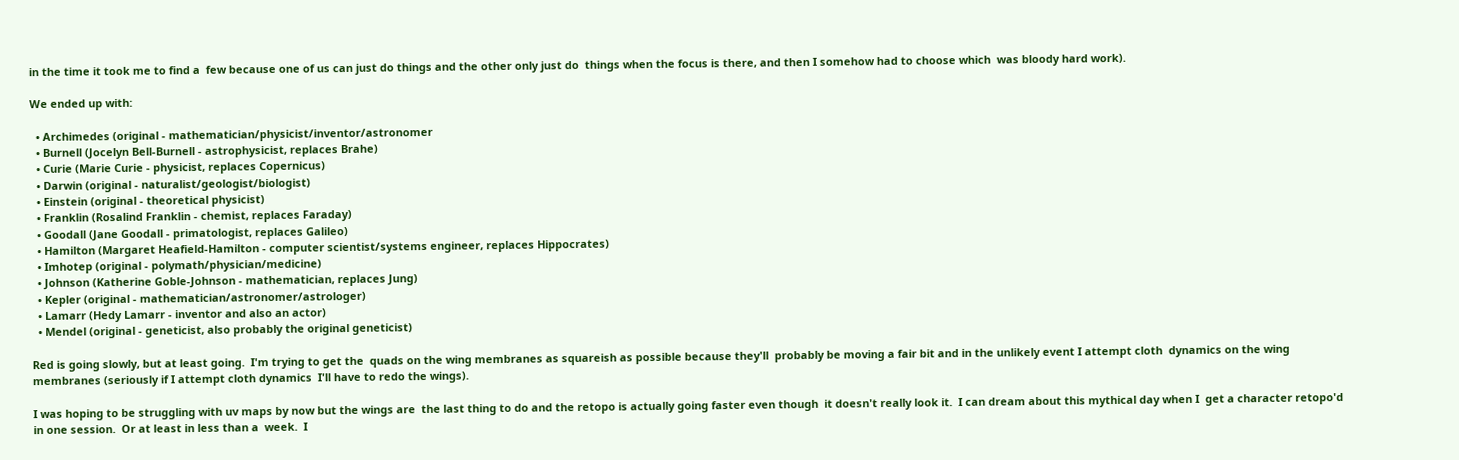in the time it took me to find a  few because one of us can just do things and the other only just do  things when the focus is there, and then I somehow had to choose which  was bloody hard work).

We ended up with:

  • Archimedes (original - mathematician/physicist/inventor/astronomer
  • Burnell (Jocelyn Bell-Burnell - astrophysicist, replaces Brahe)
  • Curie (Marie Curie - physicist, replaces Copernicus)
  • Darwin (original - naturalist/geologist/biologist)
  • Einstein (original - theoretical physicist)
  • Franklin (Rosalind Franklin - chemist, replaces Faraday)
  • Goodall (Jane Goodall - primatologist, replaces Galileo)
  • Hamilton (Margaret Heafield-Hamilton - computer scientist/systems engineer, replaces Hippocrates)
  • Imhotep (original - polymath/physician/medicine)
  • Johnson (Katherine Goble-Johnson - mathematician, replaces Jung)
  • Kepler (original - mathematician/astronomer/astrologer)
  • Lamarr (Hedy Lamarr - inventor and also an actor)
  • Mendel (original - geneticist, also probably the original geneticist)

Red is going slowly, but at least going.  I'm trying to get the  quads on the wing membranes as squareish as possible because they'll  probably be moving a fair bit and in the unlikely event I attempt cloth  dynamics on the wing membranes (seriously if I attempt cloth dynamics  I'll have to redo the wings).

I was hoping to be struggling with uv maps by now but the wings are  the last thing to do and the retopo is actually going faster even though  it doesn't really look it.  I can dream about this mythical day when I  get a character retopo'd in one session.  Or at least in less than a  week.  I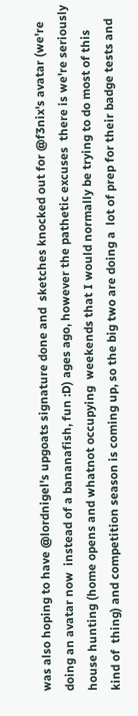was also hoping to have @lordnigel's upgoats signature done and  sketches knocked out for @f3nix's avatar (we're doing an avatar now  instead of a bananafish, fun :D) ages ago, however the pathetic excuses  there is we're seriously house hunting (home opens and whatnot occupying  weekends that I would normally be trying to do most of this kind of  thing) and competition season is coming up, so the big two are doing a  lot of prep for their badge tests and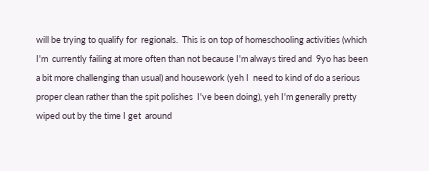will be trying to qualify for  regionals.  This is on top of homeschooling activities (which I'm  currently failing at more often than not because I'm always tired and  9yo has been a bit more challenging than usual) and housework (yeh I  need to kind of do a serious proper clean rather than the spit polishes  I've been doing), yeh I'm generally pretty wiped out by the time I get  around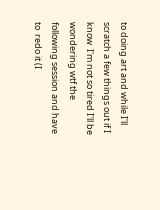to doing art and while I'll scratch a few things out if I know  I'm not so tired I'll be wondering wtf the following session and have to  redo it (I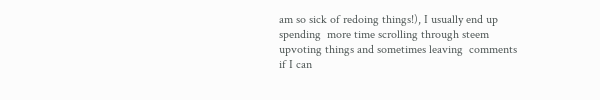am so sick of redoing things!), I usually end up spending  more time scrolling through steem upvoting things and sometimes leaving  comments if I can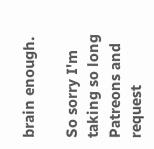brain enough.

So sorry I'm taking so long Patreons and request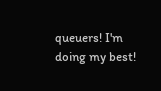queuers! I'm doing my best!